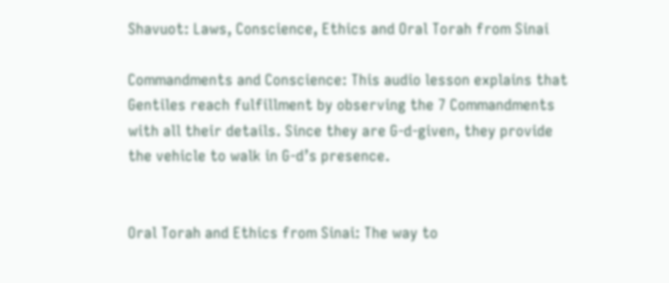Shavuot: Laws, Conscience, Ethics and Oral Torah from Sinai

Commandments and Conscience: This audio lesson explains that Gentiles reach fulfillment by observing the 7 Commandments with all their details. Since they are G-d-given, they provide the vehicle to walk in G-d’s presence.


Oral Torah and Ethics from Sinai: The way to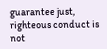guarantee just, righteous conduct is not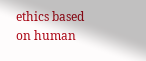ethics based on human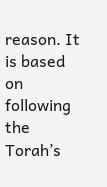reason. It is based on following the Torah’s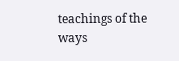teachings of the ways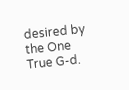desired by the One True G-d.